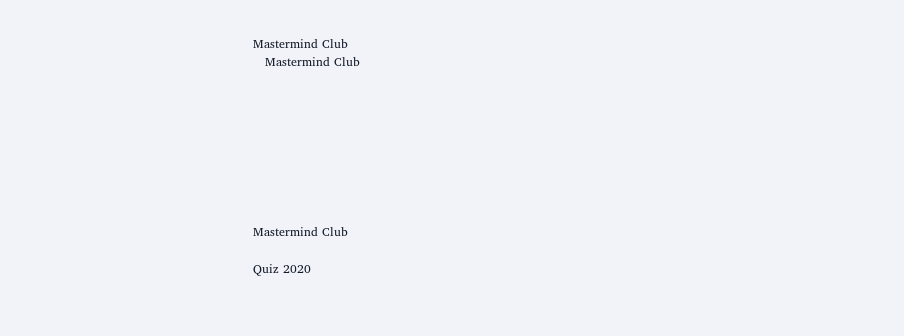Mastermind Club
   Mastermind Club








Mastermind Club

Quiz 2020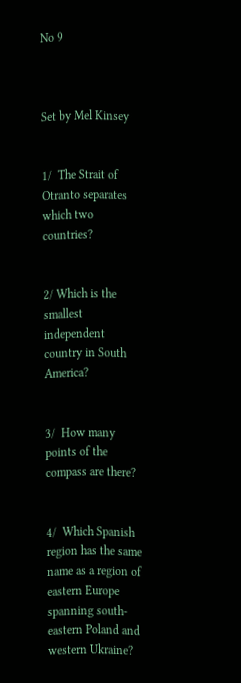No 9



Set by Mel Kinsey


1/  The Strait of Otranto separates which two countries?


2/ Which is the smallest independent country in South America?


3/  How many points of the compass are there?


4/  Which Spanish region has the same name as a region of eastern Europe spanning south-eastern Poland and western Ukraine?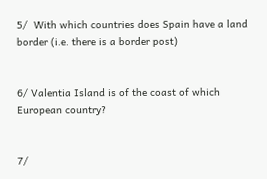5/  With which countries does Spain have a land border (i.e. there is a border post)


6/ Valentia Island is of the coast of which European country?


7/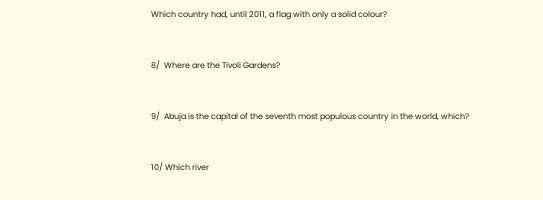Which country had, until 2011, a flag with only a solid colour?


8/  Where are the Tivoli Gardens?


9/  Abuja is the capital of the seventh most populous country in the world, which?


10/ Which river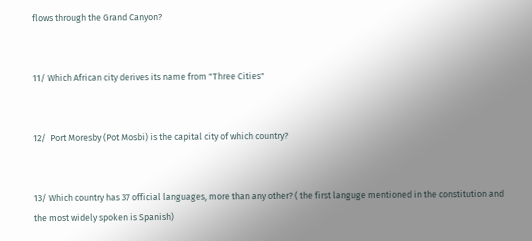flows through the Grand Canyon?


11/ Which African city derives its name from "Three Cities"


12/  Port Moresby (Pot Mosbi) is the capital city of which country?


13/ Which country has 37 official languages, more than any other? ( the first languge mentioned in the constitution and the most widely spoken is Spanish)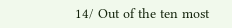14/ Out of the ten most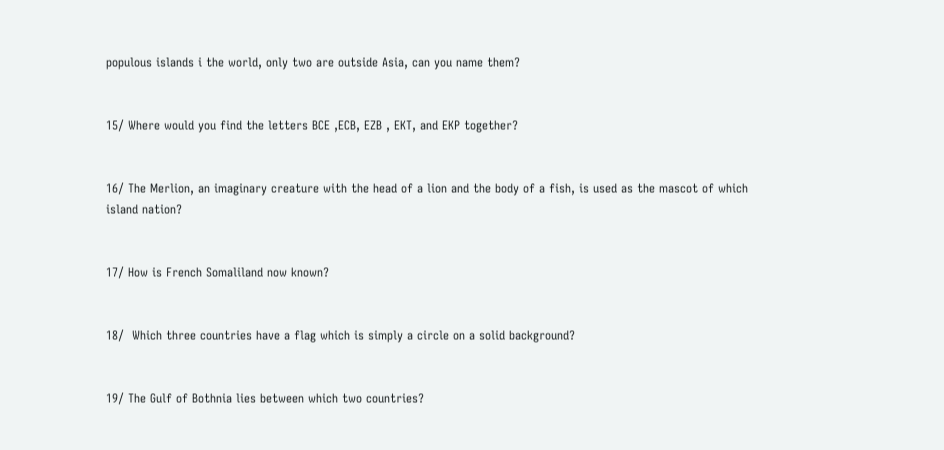populous islands i the world, only two are outside Asia, can you name them?


15/ Where would you find the letters BCE ,ECB, EZB , EKT, and EKP together?


16/ The Merlion, an imaginary creature with the head of a lion and the body of a fish, is used as the mascot of which island nation?


17/ How is French Somaliland now known?


18/  Which three countries have a flag which is simply a circle on a solid background?


19/ The Gulf of Bothnia lies between which two countries?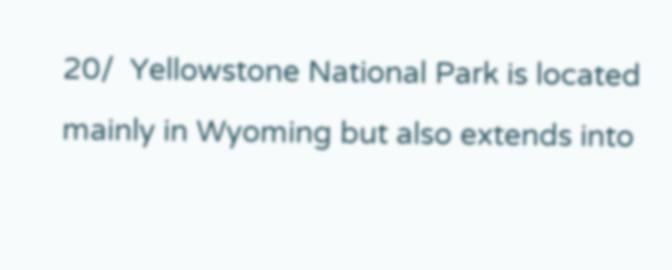20/  Yellowstone National Park is located mainly in Wyoming but also extends into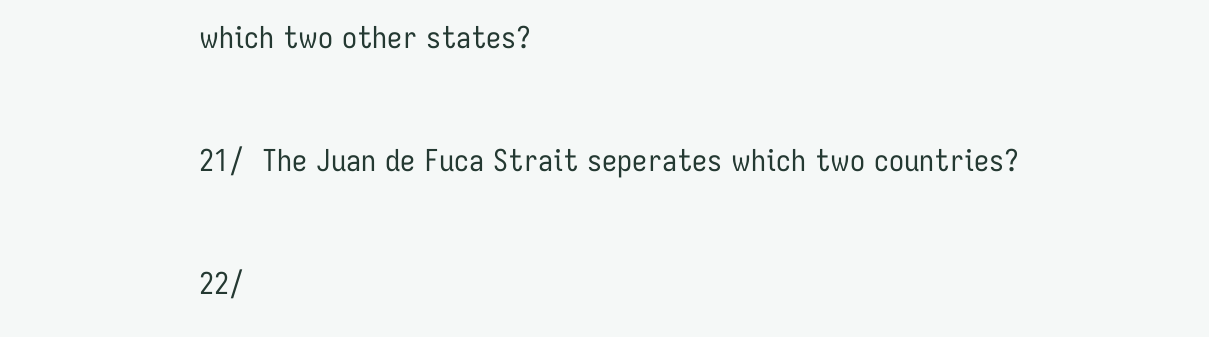which two other states?


21/  The Juan de Fuca Strait seperates which two countries?


22/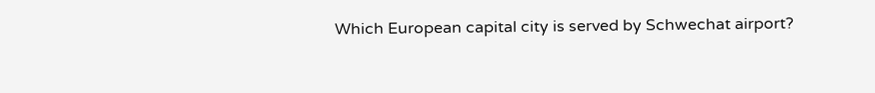Which European capital city is served by Schwechat airport?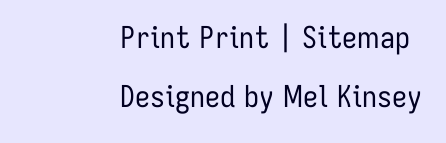Print Print | Sitemap
Designed by Mel Kinsey